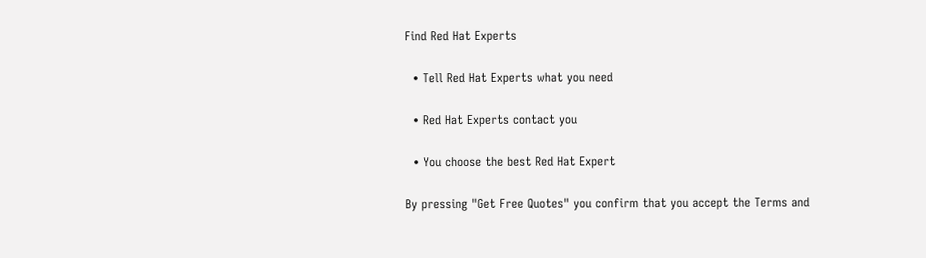Find Red Hat Experts

  • Tell Red Hat Experts what you need

  • Red Hat Experts contact you

  • You choose the best Red Hat Expert

By pressing "Get Free Quotes" you confirm that you accept the Terms and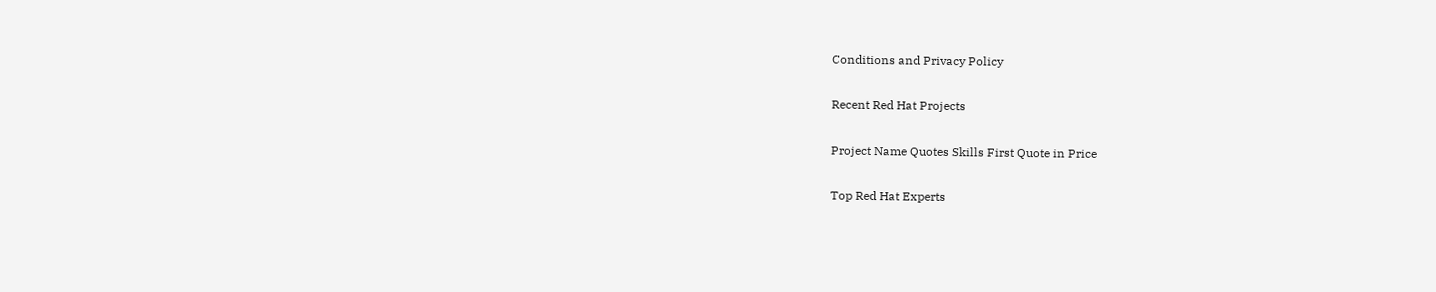Conditions and Privacy Policy

Recent Red Hat Projects

Project Name Quotes Skills First Quote in Price

Top Red Hat Experts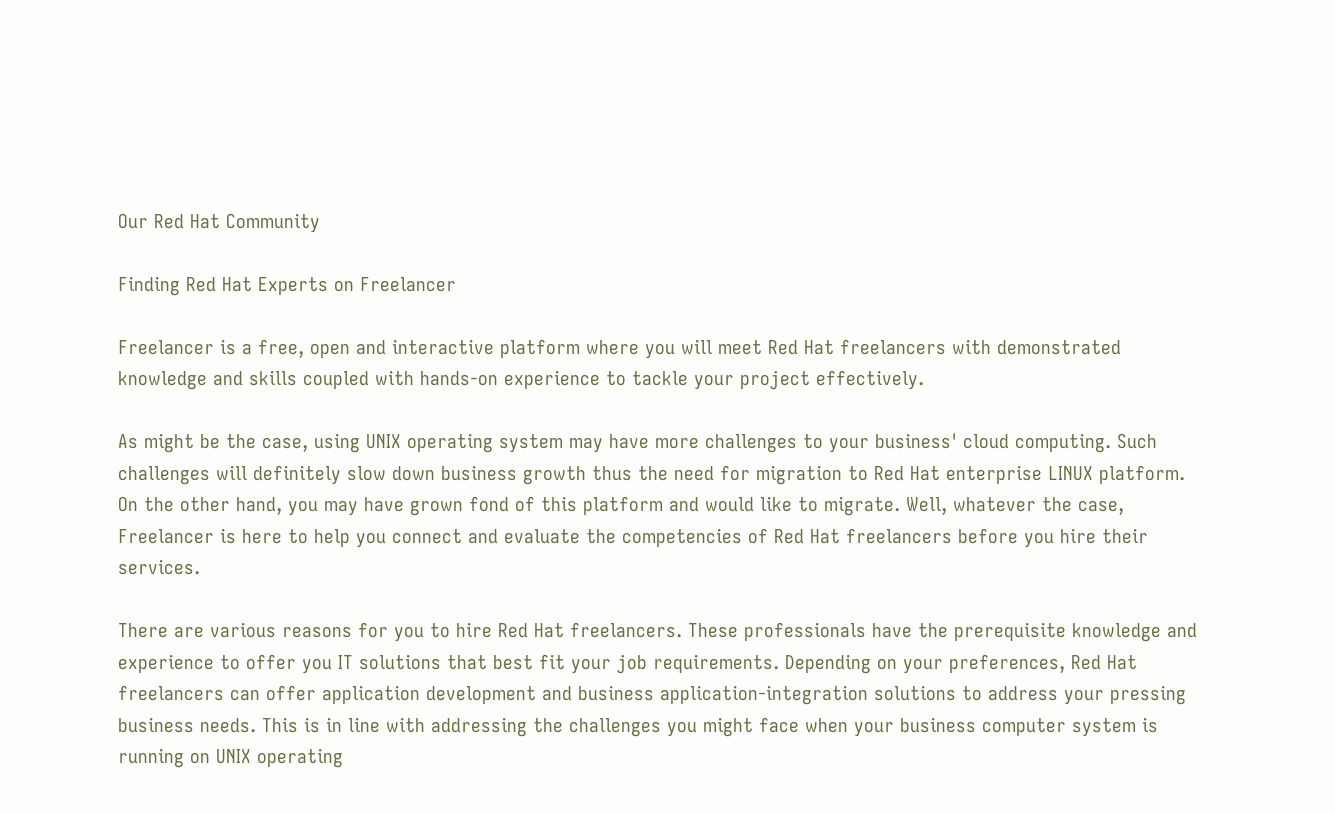Our Red Hat Community

Finding Red Hat Experts on Freelancer

Freelancer is a free, open and interactive platform where you will meet Red Hat freelancers with demonstrated knowledge and skills coupled with hands-on experience to tackle your project effectively.

As might be the case, using UNIX operating system may have more challenges to your business' cloud computing. Such challenges will definitely slow down business growth thus the need for migration to Red Hat enterprise LINUX platform. On the other hand, you may have grown fond of this platform and would like to migrate. Well, whatever the case, Freelancer is here to help you connect and evaluate the competencies of Red Hat freelancers before you hire their services.

There are various reasons for you to hire Red Hat freelancers. These professionals have the prerequisite knowledge and experience to offer you IT solutions that best fit your job requirements. Depending on your preferences, Red Hat freelancers can offer application development and business application-integration solutions to address your pressing business needs. This is in line with addressing the challenges you might face when your business computer system is running on UNIX operating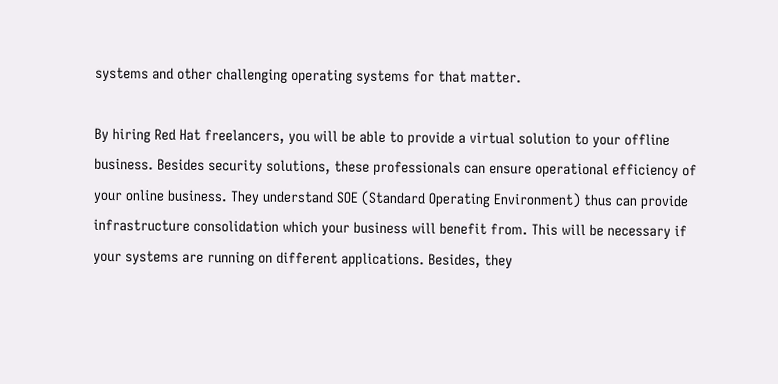systems and other challenging operating systems for that matter.

By hiring Red Hat freelancers, you will be able to provide a virtual solution to your offline business. Besides security solutions, these professionals can ensure operational efficiency of your online business. They understand SOE (Standard Operating Environment) thus can provide infrastructure consolidation which your business will benefit from. This will be necessary if your systems are running on different applications. Besides, they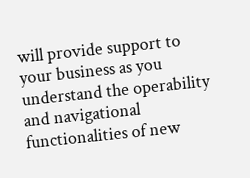will provide support to your business as you understand the operability and navigational functionalities of new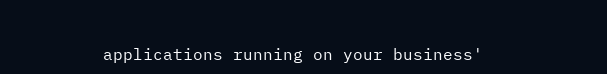applications running on your business'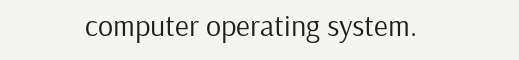computer operating system.